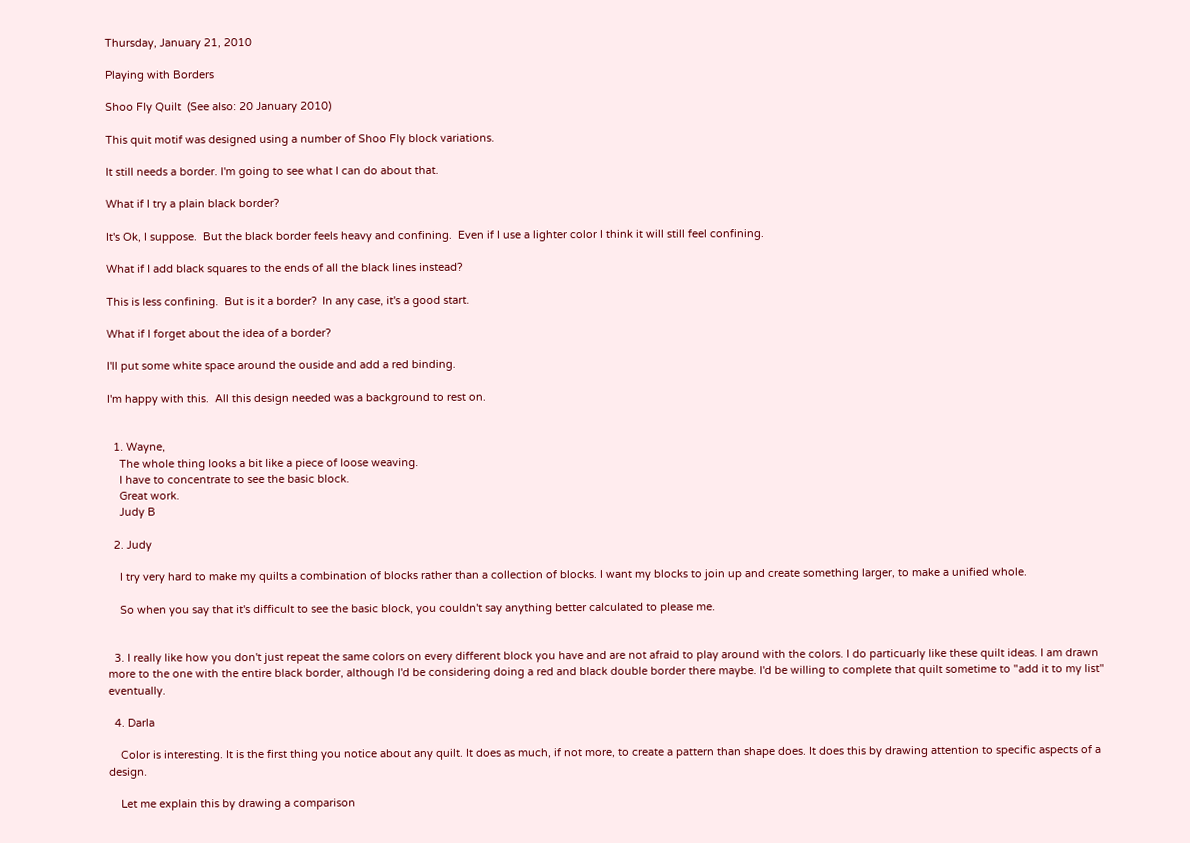Thursday, January 21, 2010

Playing with Borders

Shoo Fly Quilt  (See also: 20 January 2010)

This quit motif was designed using a number of Shoo Fly block variations.

It still needs a border. I'm going to see what I can do about that.

What if I try a plain black border?

It's Ok, I suppose.  But the black border feels heavy and confining.  Even if I use a lighter color I think it will still feel confining.

What if I add black squares to the ends of all the black lines instead?

This is less confining.  But is it a border?  In any case, it's a good start.

What if I forget about the idea of a border?

I'll put some white space around the ouside and add a red binding.

I'm happy with this.  All this design needed was a background to rest on.


  1. Wayne,
    The whole thing looks a bit like a piece of loose weaving.
    I have to concentrate to see the basic block.
    Great work.
    Judy B

  2. Judy

    I try very hard to make my quilts a combination of blocks rather than a collection of blocks. I want my blocks to join up and create something larger, to make a unified whole.

    So when you say that it's difficult to see the basic block, you couldn't say anything better calculated to please me.


  3. I really like how you don't just repeat the same colors on every different block you have and are not afraid to play around with the colors. I do particuarly like these quilt ideas. I am drawn more to the one with the entire black border, although I'd be considering doing a red and black double border there maybe. I'd be willing to complete that quilt sometime to "add it to my list" eventually.

  4. Darla

    Color is interesting. It is the first thing you notice about any quilt. It does as much, if not more, to create a pattern than shape does. It does this by drawing attention to specific aspects of a design.

    Let me explain this by drawing a comparison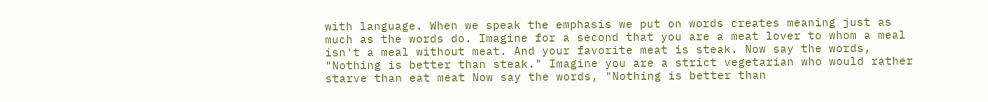with language. When we speak the emphasis we put on words creates meaning just as much as the words do. Imagine for a second that you are a meat lover to whom a meal isn't a meal without meat. And your favorite meat is steak. Now say the words, "Nothing is better than steak." Imagine you are a strict vegetarian who would rather starve than eat meat Now say the words, "Nothing is better than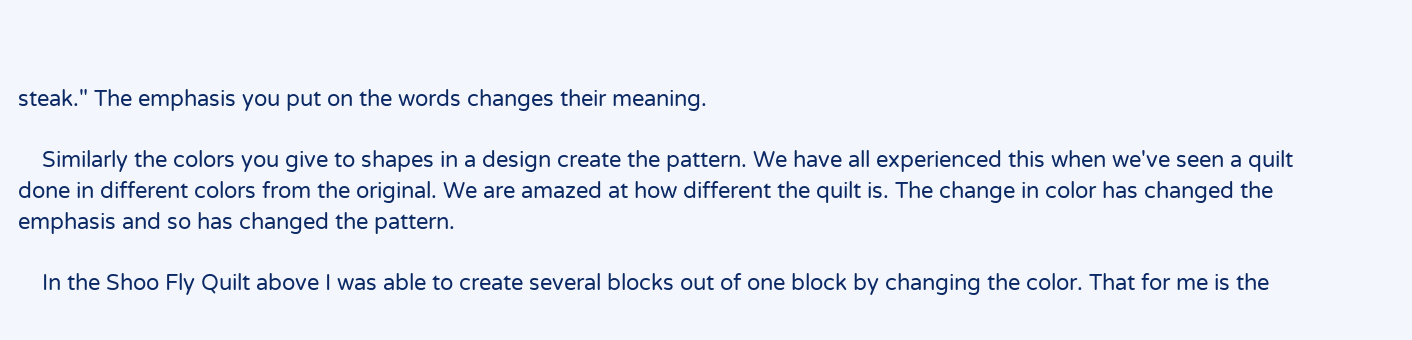steak." The emphasis you put on the words changes their meaning.

    Similarly the colors you give to shapes in a design create the pattern. We have all experienced this when we've seen a quilt done in different colors from the original. We are amazed at how different the quilt is. The change in color has changed the emphasis and so has changed the pattern.

    In the Shoo Fly Quilt above I was able to create several blocks out of one block by changing the color. That for me is the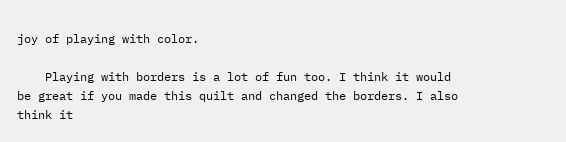joy of playing with color.

    Playing with borders is a lot of fun too. I think it would be great if you made this quilt and changed the borders. I also think it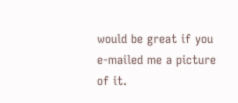would be great if you e-mailed me a picture of it.